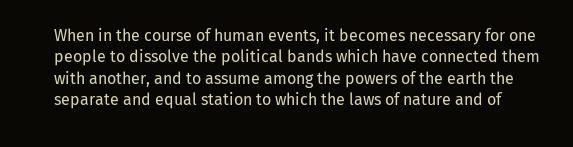When in the course of human events, it becomes necessary for one people to dissolve the political bands which have connected them with another, and to assume among the powers of the earth the separate and equal station to which the laws of nature and of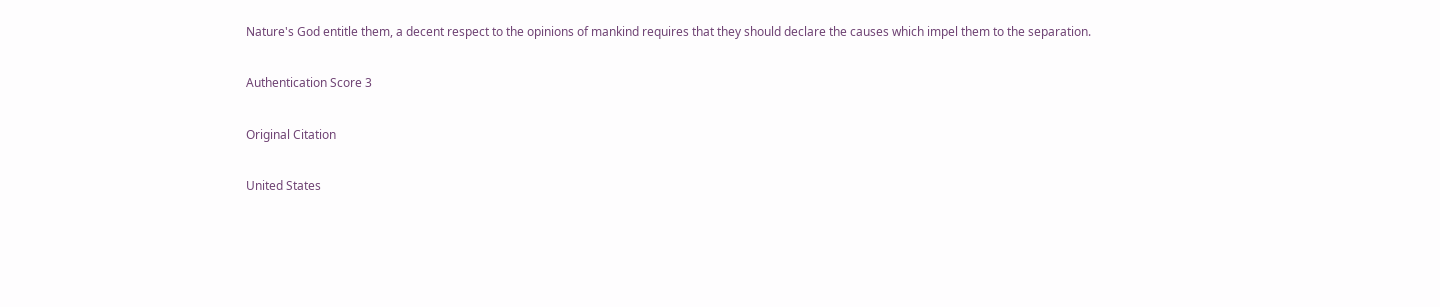Nature's God entitle them, a decent respect to the opinions of mankind requires that they should declare the causes which impel them to the separation.

Authentication Score 3

Original Citation

United States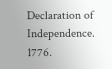Declaration of Independence. 1776.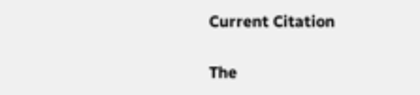Current Citation

The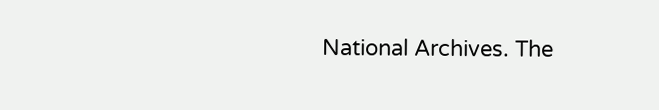National Archives. The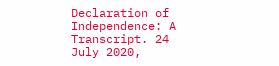Declaration of Independence: A Transcript. 24 July 2020,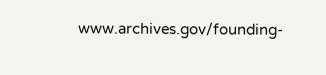www.archives.gov/founding-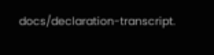docs/declaration-transcript.